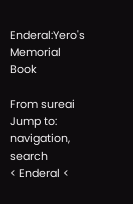Enderal:Yero's Memorial Book

From sureai
Jump to: navigation, search
< Enderal <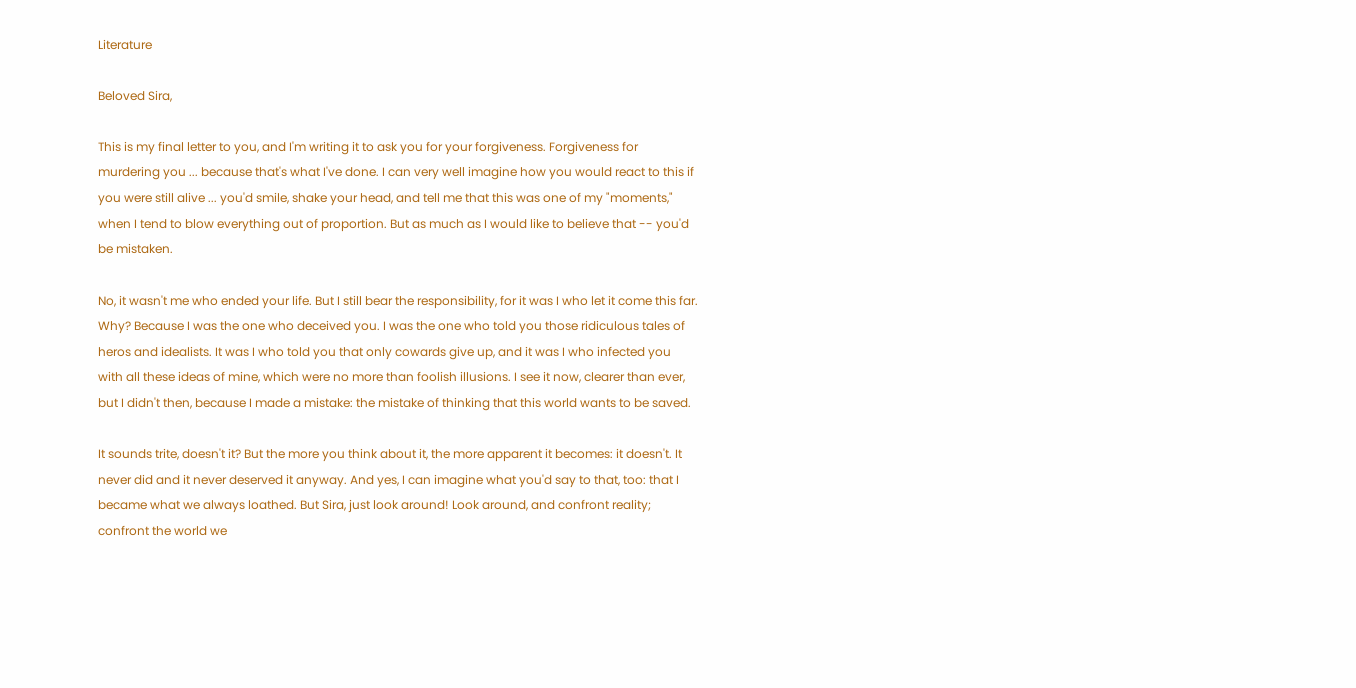Literature

Beloved Sira,

This is my final letter to you, and I'm writing it to ask you for your forgiveness. Forgiveness for murdering you ... because that's what I've done. I can very well imagine how you would react to this if you were still alive ... you'd smile, shake your head, and tell me that this was one of my "moments," when I tend to blow everything out of proportion. But as much as I would like to believe that -- you'd be mistaken.

No, it wasn't me who ended your life. But I still bear the responsibility, for it was I who let it come this far. Why? Because I was the one who deceived you. I was the one who told you those ridiculous tales of heros and idealists. It was I who told you that only cowards give up, and it was I who infected you with all these ideas of mine, which were no more than foolish illusions. I see it now, clearer than ever, but I didn't then, because I made a mistake: the mistake of thinking that this world wants to be saved.

It sounds trite, doesn't it? But the more you think about it, the more apparent it becomes: it doesn't. It never did and it never deserved it anyway. And yes, I can imagine what you'd say to that, too: that I became what we always loathed. But Sira, just look around! Look around, and confront reality; confront the world we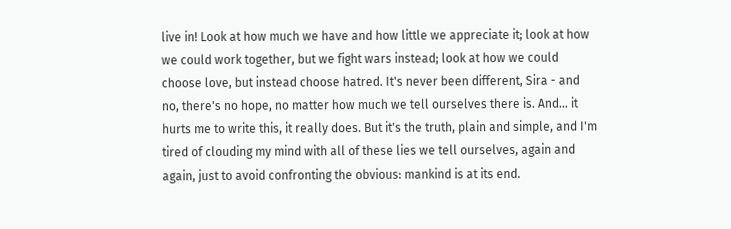live in! Look at how much we have and how little we appreciate it; look at how we could work together, but we fight wars instead; look at how we could choose love, but instead choose hatred. It's never been different, Sira - and no, there's no hope, no matter how much we tell ourselves there is. And... it hurts me to write this, it really does. But it's the truth, plain and simple, and I'm tired of clouding my mind with all of these lies we tell ourselves, again and again, just to avoid confronting the obvious: mankind is at its end.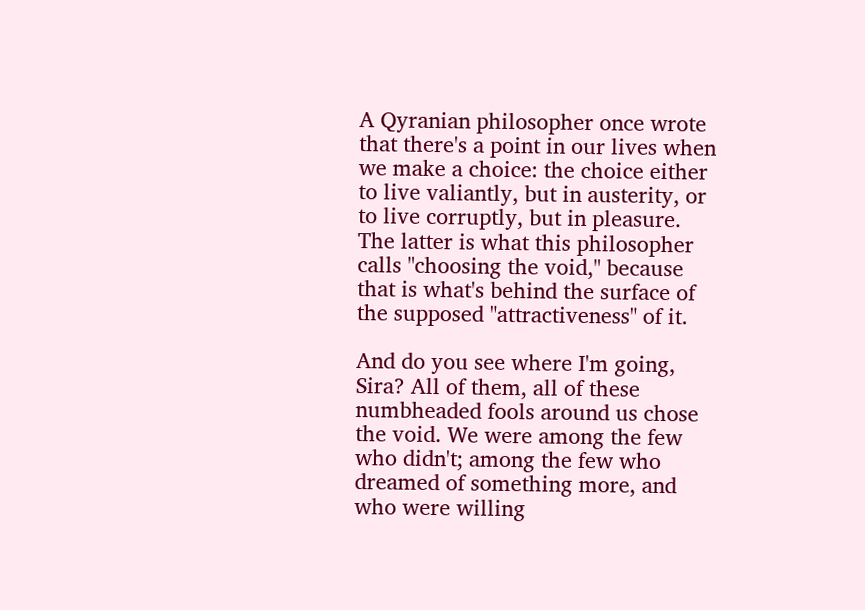A Qyranian philosopher once wrote that there's a point in our lives when we make a choice: the choice either to live valiantly, but in austerity, or to live corruptly, but in pleasure. The latter is what this philosopher calls "choosing the void," because that is what's behind the surface of the supposed "attractiveness" of it.

And do you see where I'm going, Sira? All of them, all of these numbheaded fools around us chose the void. We were among the few who didn't; among the few who dreamed of something more, and who were willing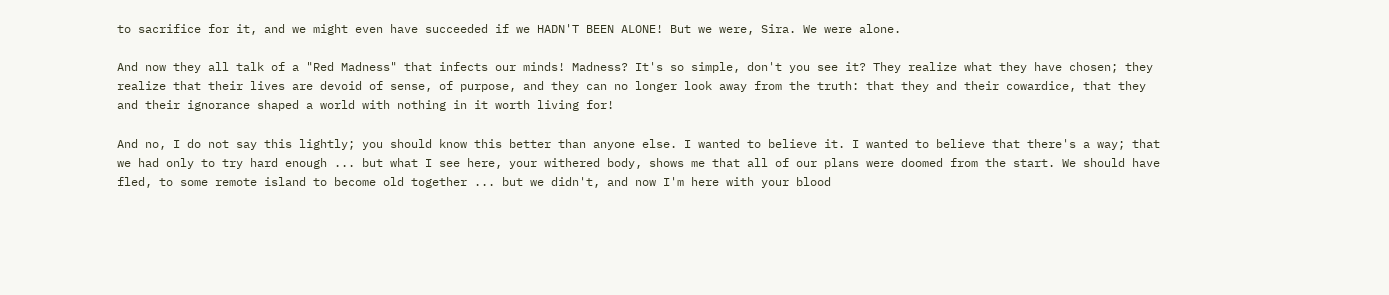to sacrifice for it, and we might even have succeeded if we HADN'T BEEN ALONE! But we were, Sira. We were alone.

And now they all talk of a "Red Madness" that infects our minds! Madness? It's so simple, don't you see it? They realize what they have chosen; they realize that their lives are devoid of sense, of purpose, and they can no longer look away from the truth: that they and their cowardice, that they and their ignorance shaped a world with nothing in it worth living for!

And no, I do not say this lightly; you should know this better than anyone else. I wanted to believe it. I wanted to believe that there's a way; that we had only to try hard enough ... but what I see here, your withered body, shows me that all of our plans were doomed from the start. We should have fled, to some remote island to become old together ... but we didn't, and now I'm here with your blood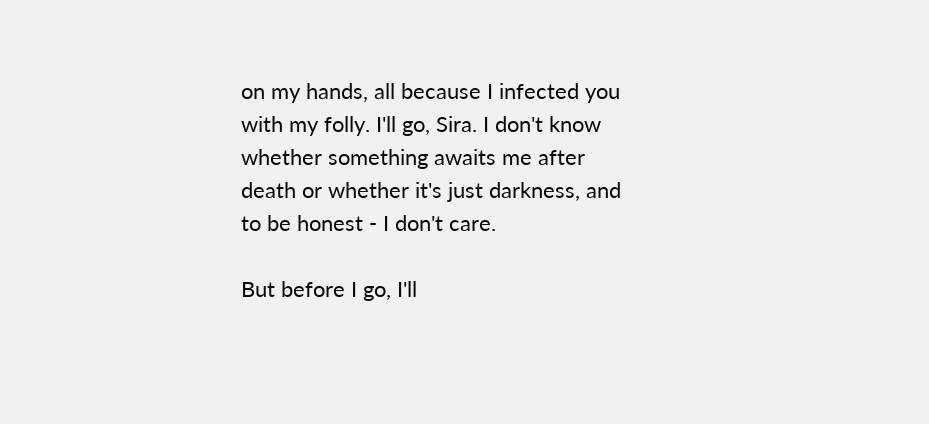on my hands, all because I infected you with my folly. I'll go, Sira. I don't know whether something awaits me after death or whether it's just darkness, and to be honest - I don't care.

But before I go, I'll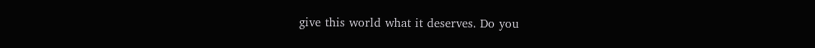give this world what it deserves. Do you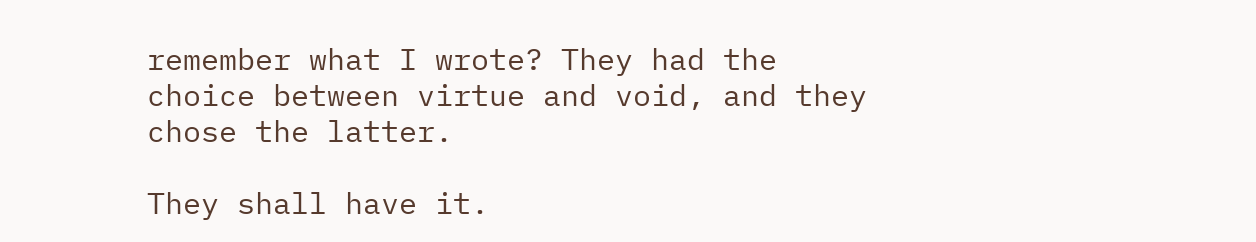remember what I wrote? They had the choice between virtue and void, and they chose the latter.

They shall have it.